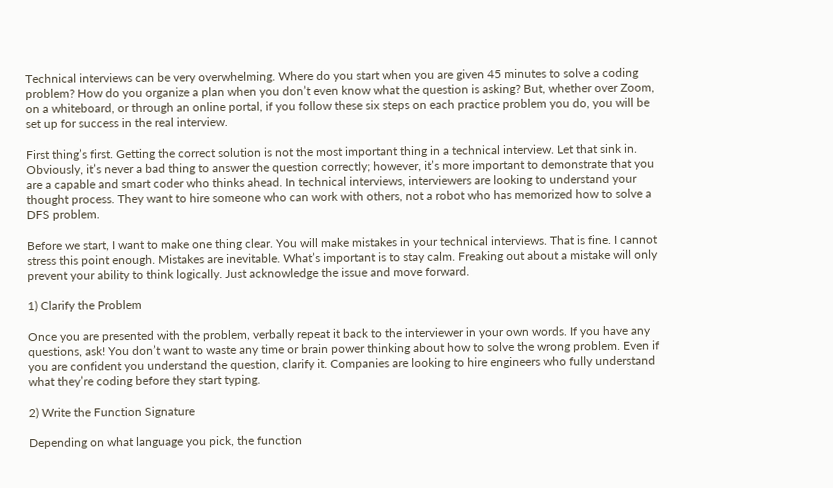Technical interviews can be very overwhelming. Where do you start when you are given 45 minutes to solve a coding problem? How do you organize a plan when you don’t even know what the question is asking? But, whether over Zoom, on a whiteboard, or through an online portal, if you follow these six steps on each practice problem you do, you will be set up for success in the real interview.

First thing’s first. Getting the correct solution is not the most important thing in a technical interview. Let that sink in. Obviously, it’s never a bad thing to answer the question correctly; however, it’s more important to demonstrate that you are a capable and smart coder who thinks ahead. In technical interviews, interviewers are looking to understand your thought process. They want to hire someone who can work with others, not a robot who has memorized how to solve a DFS problem.

Before we start, I want to make one thing clear. You will make mistakes in your technical interviews. That is fine. I cannot stress this point enough. Mistakes are inevitable. What’s important is to stay calm. Freaking out about a mistake will only prevent your ability to think logically. Just acknowledge the issue and move forward.

1) Clarify the Problem

Once you are presented with the problem, verbally repeat it back to the interviewer in your own words. If you have any questions, ask! You don’t want to waste any time or brain power thinking about how to solve the wrong problem. Even if you are confident you understand the question, clarify it. Companies are looking to hire engineers who fully understand what they’re coding before they start typing.

2) Write the Function Signature

Depending on what language you pick, the function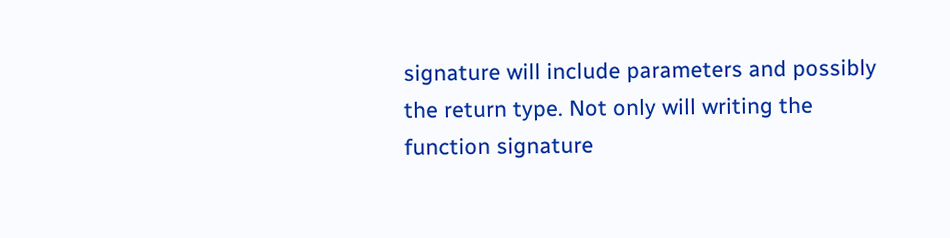signature will include parameters and possibly the return type. Not only will writing the function signature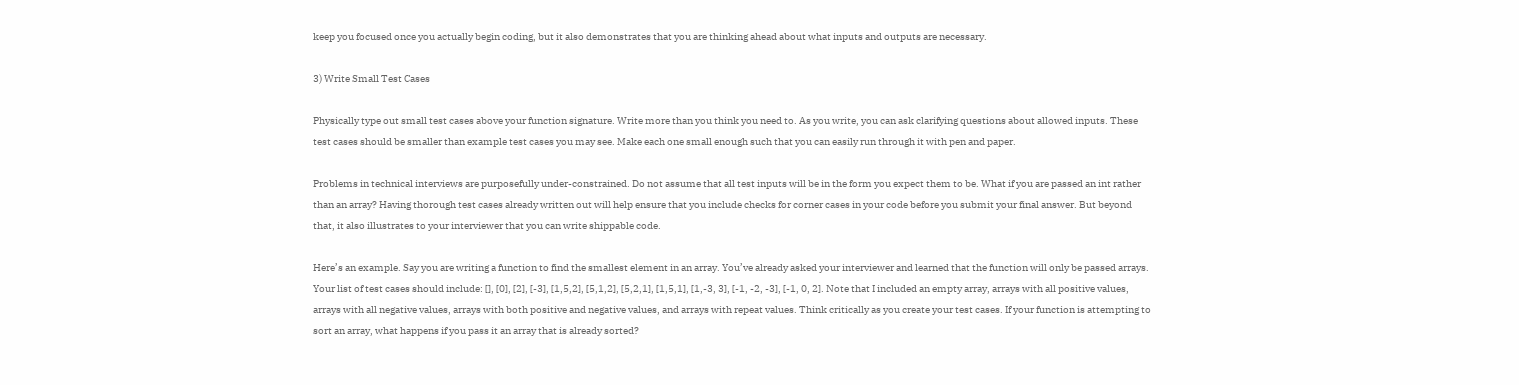keep you focused once you actually begin coding, but it also demonstrates that you are thinking ahead about what inputs and outputs are necessary.

3) Write Small Test Cases

Physically type out small test cases above your function signature. Write more than you think you need to. As you write, you can ask clarifying questions about allowed inputs. These test cases should be smaller than example test cases you may see. Make each one small enough such that you can easily run through it with pen and paper.

Problems in technical interviews are purposefully under-constrained. Do not assume that all test inputs will be in the form you expect them to be. What if you are passed an int rather than an array? Having thorough test cases already written out will help ensure that you include checks for corner cases in your code before you submit your final answer. But beyond that, it also illustrates to your interviewer that you can write shippable code.

Here’s an example. Say you are writing a function to find the smallest element in an array. You’ve already asked your interviewer and learned that the function will only be passed arrays. Your list of test cases should include: [], [0], [2], [-3], [1,5,2], [5,1,2], [5,2,1], [1,5,1], [1,-3, 3], [-1, -2, -3], [-1, 0, 2]. Note that I included an empty array, arrays with all positive values, arrays with all negative values, arrays with both positive and negative values, and arrays with repeat values. Think critically as you create your test cases. If your function is attempting to sort an array, what happens if you pass it an array that is already sorted?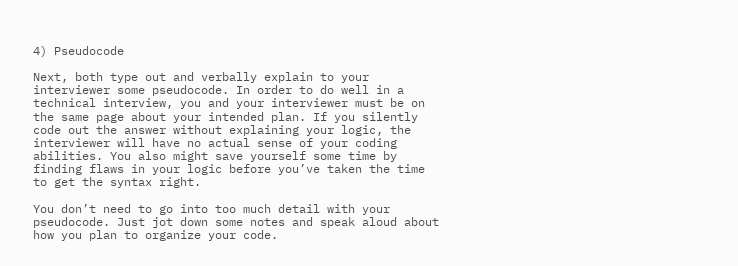4) Pseudocode

Next, both type out and verbally explain to your interviewer some pseudocode. In order to do well in a technical interview, you and your interviewer must be on the same page about your intended plan. If you silently code out the answer without explaining your logic, the interviewer will have no actual sense of your coding abilities. You also might save yourself some time by finding flaws in your logic before you’ve taken the time to get the syntax right.

You don’t need to go into too much detail with your pseudocode. Just jot down some notes and speak aloud about how you plan to organize your code.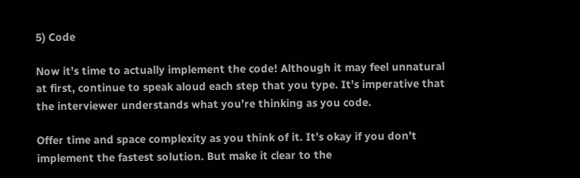5) Code

Now it’s time to actually implement the code! Although it may feel unnatural at first, continue to speak aloud each step that you type. It’s imperative that the interviewer understands what you’re thinking as you code.

Offer time and space complexity as you think of it. It’s okay if you don’t implement the fastest solution. But make it clear to the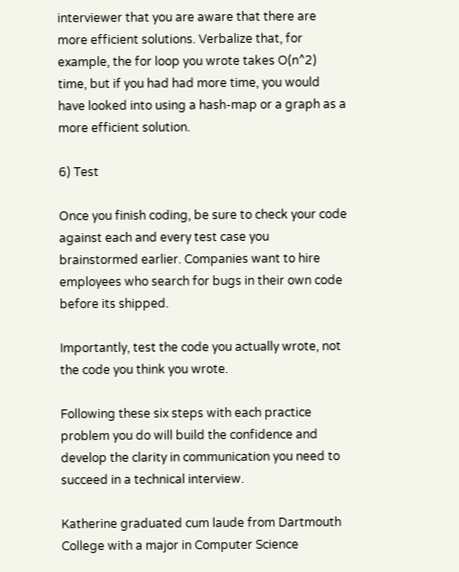interviewer that you are aware that there are more efficient solutions. Verbalize that, for example, the for loop you wrote takes O(n^2) time, but if you had had more time, you would have looked into using a hash-map or a graph as a more efficient solution.

6) Test

Once you finish coding, be sure to check your code against each and every test case you brainstormed earlier. Companies want to hire employees who search for bugs in their own code before its shipped.

Importantly, test the code you actually wrote, not the code you think you wrote.

Following these six steps with each practice problem you do will build the confidence and develop the clarity in communication you need to succeed in a technical interview.

Katherine graduated cum laude from Dartmouth College with a major in Computer Science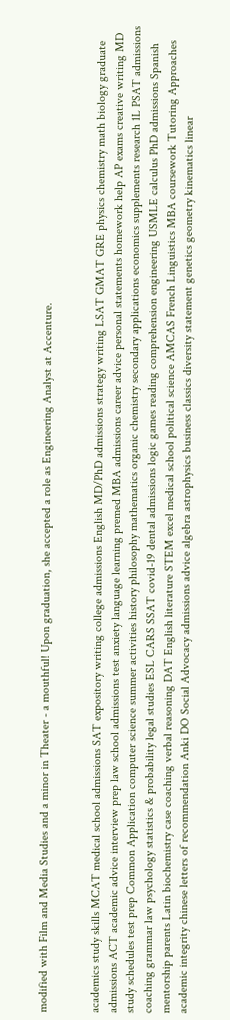modified with Film and Media Studies and a minor in Theater - a mouthful! Upon graduation, she accepted a role as Engineering Analyst at Accenture.


academics study skills MCAT medical school admissions SAT expository writing college admissions English MD/PhD admissions strategy writing LSAT GMAT GRE physics chemistry math biology graduate admissions ACT academic advice interview prep law school admissions test anxiety language learning premed MBA admissions career advice personal statements homework help AP exams creative writing MD study schedules test prep Common Application computer science summer activities history philosophy mathematics organic chemistry secondary applications economics supplements research 1L PSAT admissions coaching grammar law psychology statistics & probability legal studies ESL CARS SSAT covid-19 dental admissions logic games reading comprehension engineering USMLE calculus PhD admissions Spanish mentorship parents Latin biochemistry case coaching verbal reasoning DAT English literature STEM excel medical school political science AMCAS French Linguistics MBA coursework Tutoring Approaches academic integrity chinese letters of recommendation Anki DO Social Advocacy admissions advice algebra astrophysics business classics diversity statement genetics geometry kinematics linear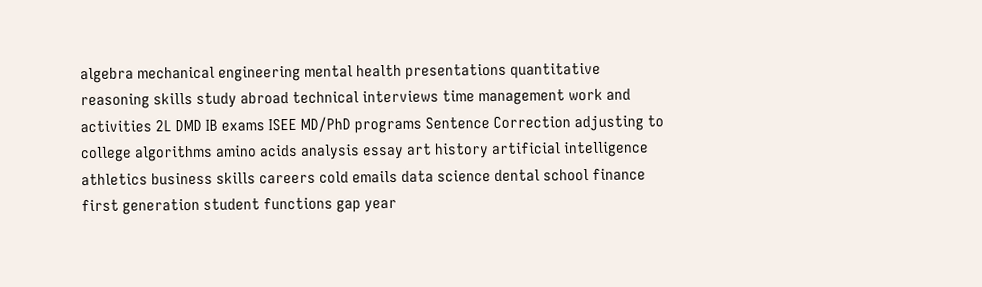algebra mechanical engineering mental health presentations quantitative reasoning skills study abroad technical interviews time management work and activities 2L DMD IB exams ISEE MD/PhD programs Sentence Correction adjusting to college algorithms amino acids analysis essay art history artificial intelligence athletics business skills careers cold emails data science dental school finance first generation student functions gap year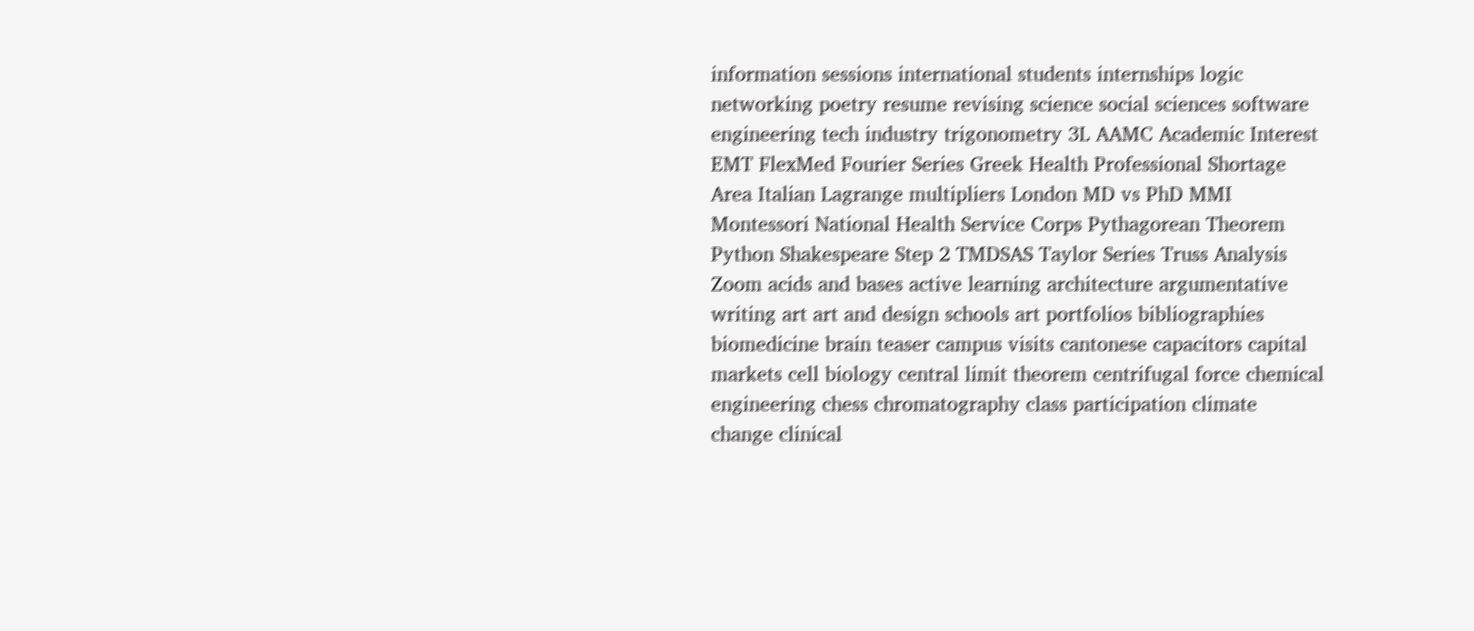information sessions international students internships logic networking poetry resume revising science social sciences software engineering tech industry trigonometry 3L AAMC Academic Interest EMT FlexMed Fourier Series Greek Health Professional Shortage Area Italian Lagrange multipliers London MD vs PhD MMI Montessori National Health Service Corps Pythagorean Theorem Python Shakespeare Step 2 TMDSAS Taylor Series Truss Analysis Zoom acids and bases active learning architecture argumentative writing art art and design schools art portfolios bibliographies biomedicine brain teaser campus visits cantonese capacitors capital markets cell biology central limit theorem centrifugal force chemical engineering chess chromatography class participation climate change clinical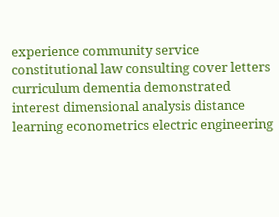experience community service constitutional law consulting cover letters curriculum dementia demonstrated interest dimensional analysis distance learning econometrics electric engineering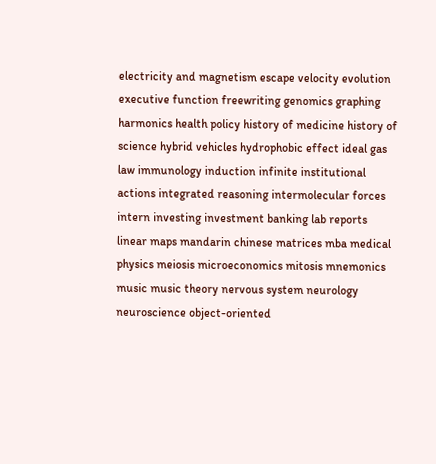electricity and magnetism escape velocity evolution executive function freewriting genomics graphing harmonics health policy history of medicine history of science hybrid vehicles hydrophobic effect ideal gas law immunology induction infinite institutional actions integrated reasoning intermolecular forces intern investing investment banking lab reports linear maps mandarin chinese matrices mba medical physics meiosis microeconomics mitosis mnemonics music music theory nervous system neurology neuroscience object-oriented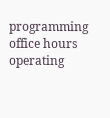programming office hours operating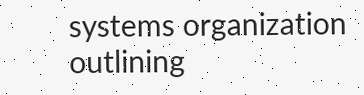systems organization outlining